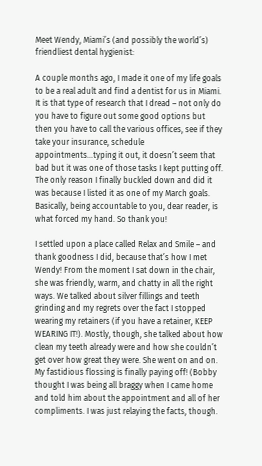Meet Wendy, Miami’s (and possibly the world’s) friendliest dental hygienist:

A couple months ago, I made it one of my life goals to be a real adult and find a dentist for us in Miami. It is that type of research that I dread – not only do you have to figure out some good options but then you have to call the various offices, see if they take your insurance, schedule appointments…typing it out, it doesn’t seem that bad but it was one of those tasks I kept putting off. The only reason I finally buckled down and did it was because I listed it as one of my March goals. Basically, being accountable to you, dear reader, is what forced my hand. So thank you!

I settled upon a place called Relax and Smile – and thank goodness I did, because that’s how I met Wendy! From the moment I sat down in the chair, she was friendly, warm, and chatty in all the right ways. We talked about silver fillings and teeth grinding and my regrets over the fact I stopped wearing my retainers (if you have a retainer, KEEP WEARING IT!). Mostly, though, she talked about how clean my teeth already were and how she couldn’t get over how great they were. She went on and on. My fastidious flossing is finally paying off! (Bobby thought I was being all braggy when I came home and told him about the appointment and all of her compliments. I was just relaying the facts, though.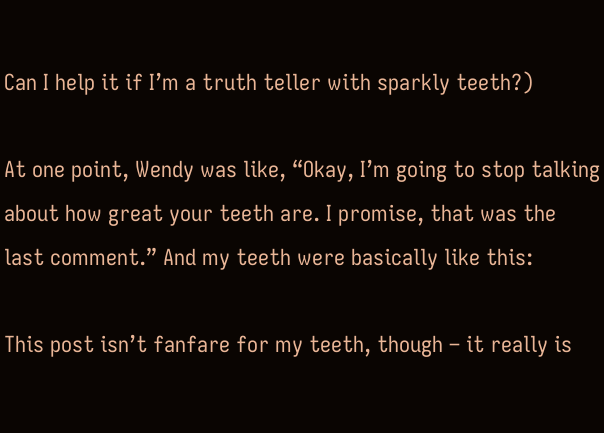Can I help it if I’m a truth teller with sparkly teeth?)

At one point, Wendy was like, “Okay, I’m going to stop talking about how great your teeth are. I promise, that was the last comment.” And my teeth were basically like this:

This post isn’t fanfare for my teeth, though – it really is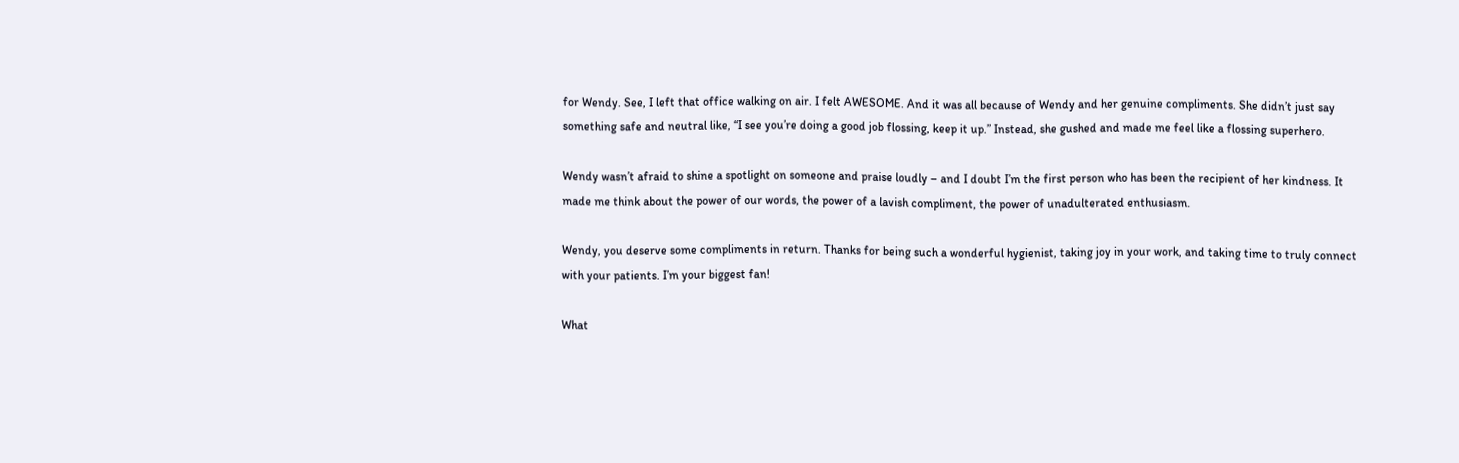for Wendy. See, I left that office walking on air. I felt AWESOME. And it was all because of Wendy and her genuine compliments. She didn’t just say something safe and neutral like, “I see you’re doing a good job flossing, keep it up.” Instead, she gushed and made me feel like a flossing superhero.

Wendy wasn’t afraid to shine a spotlight on someone and praise loudly – and I doubt I’m the first person who has been the recipient of her kindness. It made me think about the power of our words, the power of a lavish compliment, the power of unadulterated enthusiasm.

Wendy, you deserve some compliments in return. Thanks for being such a wonderful hygienist, taking joy in your work, and taking time to truly connect with your patients. I’m your biggest fan!

What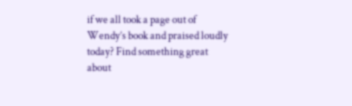if we all took a page out of Wendy’s book and praised loudly today? Find something great about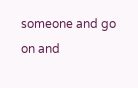someone and go on and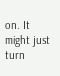on. It might just turn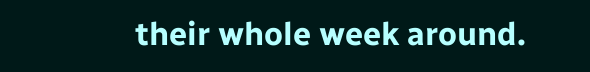their whole week around.